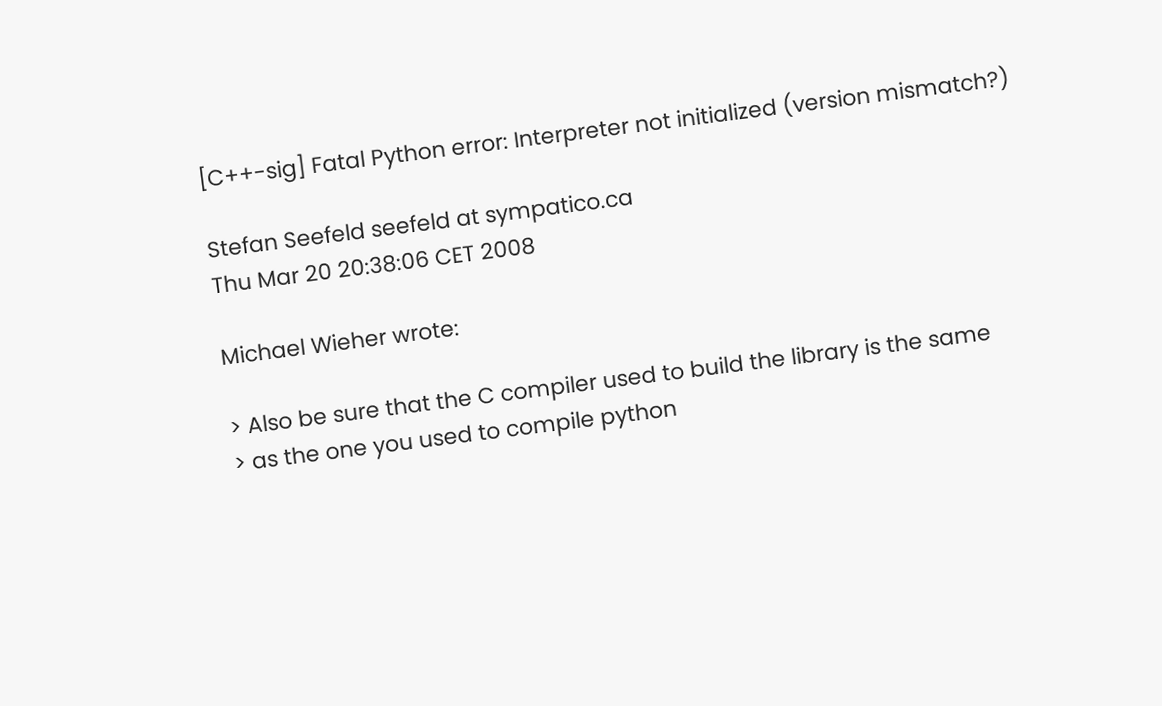[C++-sig] Fatal Python error: Interpreter not initialized (version mismatch?)

Stefan Seefeld seefeld at sympatico.ca
Thu Mar 20 20:38:06 CET 2008

Michael Wieher wrote:

> Also be sure that the C compiler used to build the library is the same
> as the one you used to compile python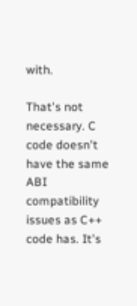with.

That's not necessary. C code doesn't have the same ABI compatibility
issues as C++ code has. It's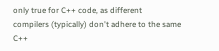only true for C++ code, as different
compilers (typically) don't adhere to the same C++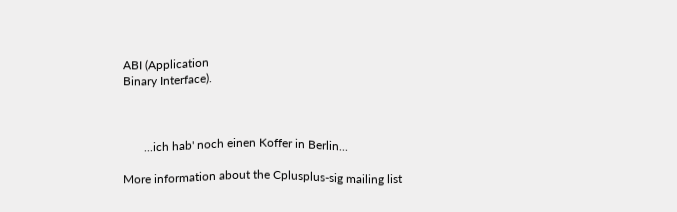ABI (Application
Binary Interface).



       ...ich hab' noch einen Koffer in Berlin...

More information about the Cplusplus-sig mailing list